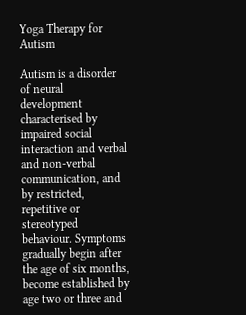Yoga Therapy for Autism

Autism is a disorder of neural development characterised by impaired social interaction and verbal and non-verbal communication, and by restricted, repetitive or stereotyped behaviour. Symptoms gradually begin after the age of six months, become established by age two or three and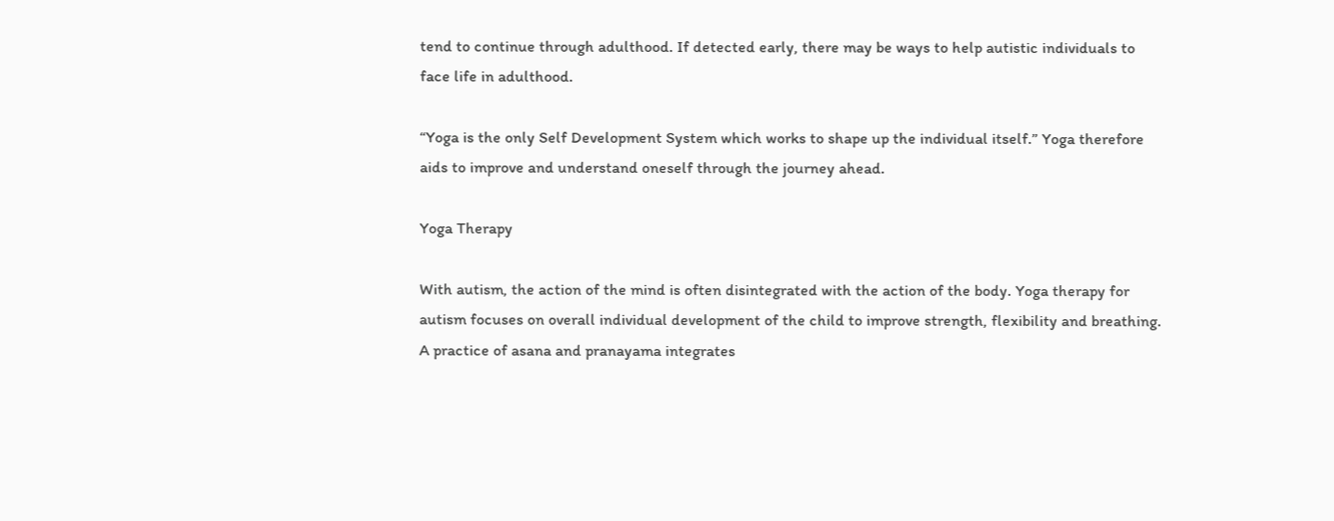tend to continue through adulthood. If detected early, there may be ways to help autistic individuals to face life in adulthood.

“Yoga is the only Self Development System which works to shape up the individual itself.” Yoga therefore aids to improve and understand oneself through the journey ahead.

Yoga Therapy

With autism, the action of the mind is often disintegrated with the action of the body. Yoga therapy for autism focuses on overall individual development of the child to improve strength, flexibility and breathing. A practice of asana and pranayama integrates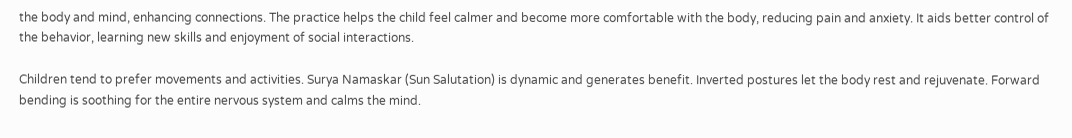the body and mind, enhancing connections. The practice helps the child feel calmer and become more comfortable with the body, reducing pain and anxiety. It aids better control of the behavior, learning new skills and enjoyment of social interactions.

Children tend to prefer movements and activities. Surya Namaskar (Sun Salutation) is dynamic and generates benefit. Inverted postures let the body rest and rejuvenate. Forward bending is soothing for the entire nervous system and calms the mind.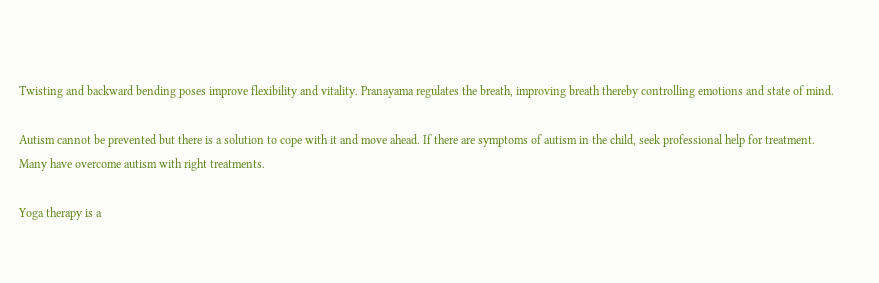Twisting and backward bending poses improve flexibility and vitality. Pranayama regulates the breath, improving breath thereby controlling emotions and state of mind.

Autism cannot be prevented but there is a solution to cope with it and move ahead. If there are symptoms of autism in the child, seek professional help for treatment. Many have overcome autism with right treatments.

Yoga therapy is a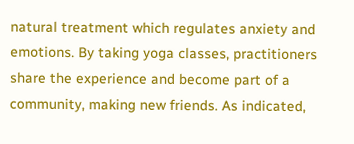natural treatment which regulates anxiety and emotions. By taking yoga classes, practitioners share the experience and become part of a community, making new friends. As indicated,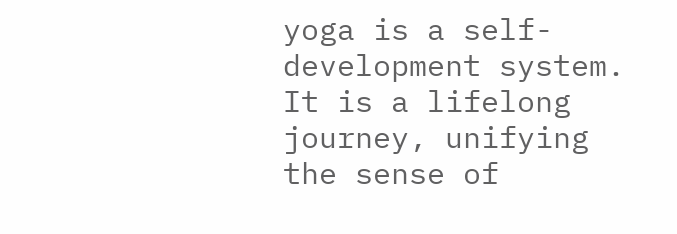yoga is a self-development system. It is a lifelong journey, unifying the sense of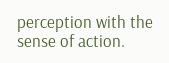perception with the sense of action.